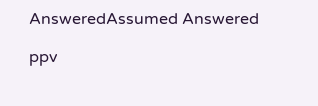AnsweredAssumed Answered

ppv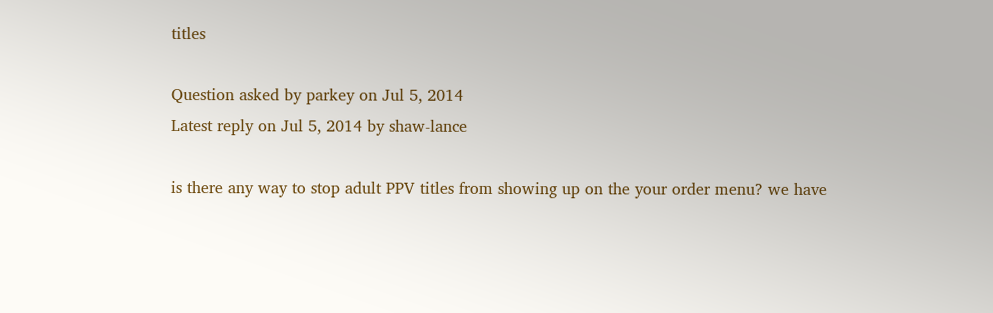titles

Question asked by parkey on Jul 5, 2014
Latest reply on Jul 5, 2014 by shaw-lance

is there any way to stop adult PPV titles from showing up on the your order menu? we have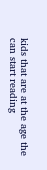kids that are at the age the can start reading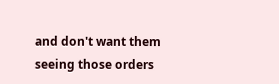and don't want them seeing those orders